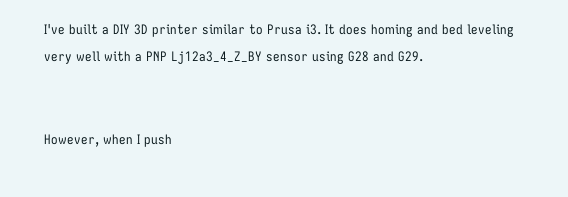I've built a DIY 3D printer similar to Prusa i3. It does homing and bed leveling very well with a PNP Lj12a3_4_Z_BY sensor using G28 and G29.


However, when I push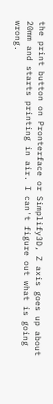the print button on Pronterface or Simplify3D, Z axis goes up about 20mm and starts printing in air. I can't figure out what is going wrong.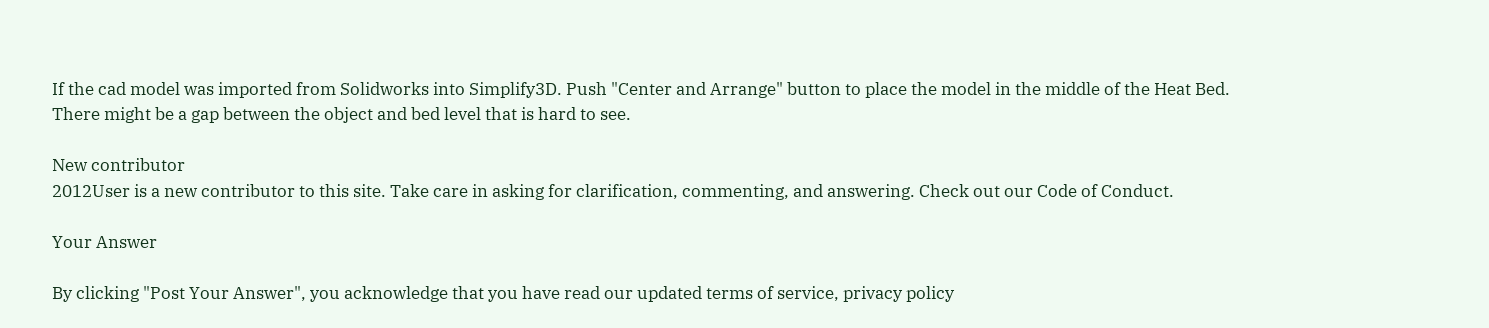If the cad model was imported from Solidworks into Simplify3D. Push "Center and Arrange" button to place the model in the middle of the Heat Bed. There might be a gap between the object and bed level that is hard to see.

New contributor
2012User is a new contributor to this site. Take care in asking for clarification, commenting, and answering. Check out our Code of Conduct.

Your Answer

By clicking "Post Your Answer", you acknowledge that you have read our updated terms of service, privacy policy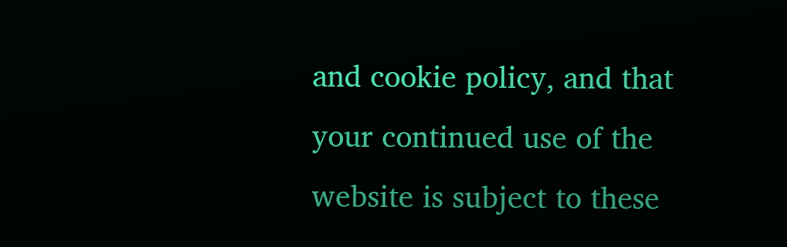and cookie policy, and that your continued use of the website is subject to these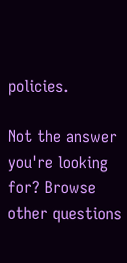policies.

Not the answer you're looking for? Browse other questions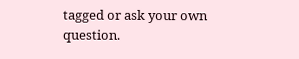tagged or ask your own question.